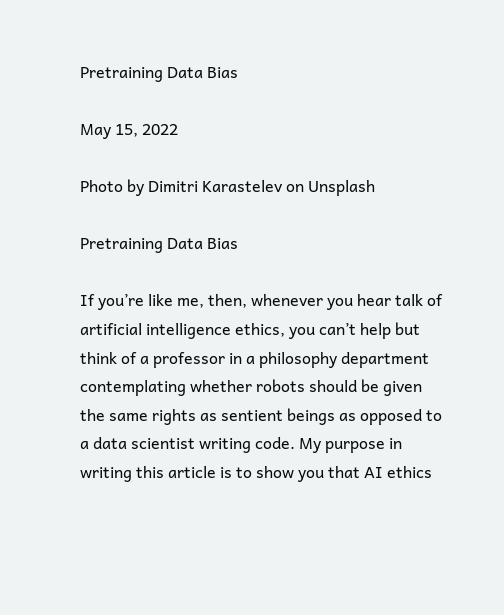Pretraining Data Bias

May 15, 2022

Photo by Dimitri Karastelev on Unsplash

Pretraining Data Bias

If you’re like me, then, whenever you hear talk of artificial intelligence ethics, you can’t help but think of a professor in a philosophy department contemplating whether robots should be given the same rights as sentient beings as opposed to a data scientist writing code. My purpose in writing this article is to show you that AI ethics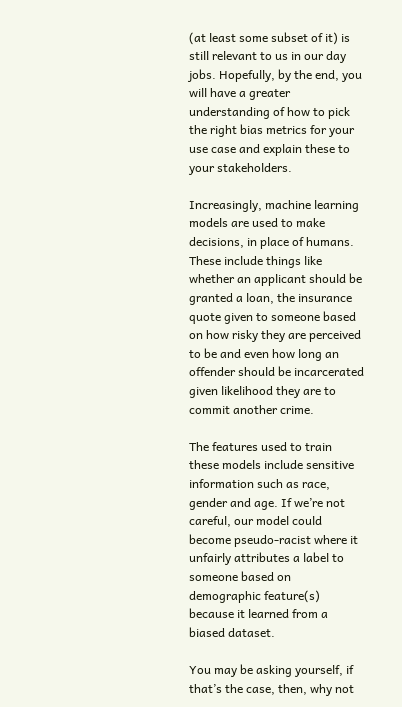(at least some subset of it) is still relevant to us in our day jobs. Hopefully, by the end, you will have a greater understanding of how to pick the right bias metrics for your use case and explain these to your stakeholders.

Increasingly, machine learning models are used to make decisions, in place of humans. These include things like whether an applicant should be granted a loan, the insurance quote given to someone based on how risky they are perceived to be and even how long an offender should be incarcerated given likelihood they are to commit another crime.

The features used to train these models include sensitive information such as race, gender and age. If we’re not careful, our model could become pseudo-racist where it unfairly attributes a label to someone based on demographic feature(s) because it learned from a biased dataset.

You may be asking yourself, if that’s the case, then, why not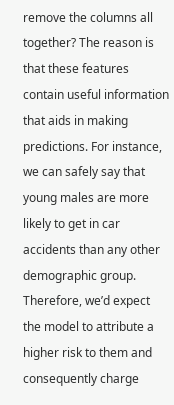remove the columns all together? The reason is that these features contain useful information that aids in making predictions. For instance, we can safely say that young males are more likely to get in car accidents than any other demographic group. Therefore, we’d expect the model to attribute a higher risk to them and consequently charge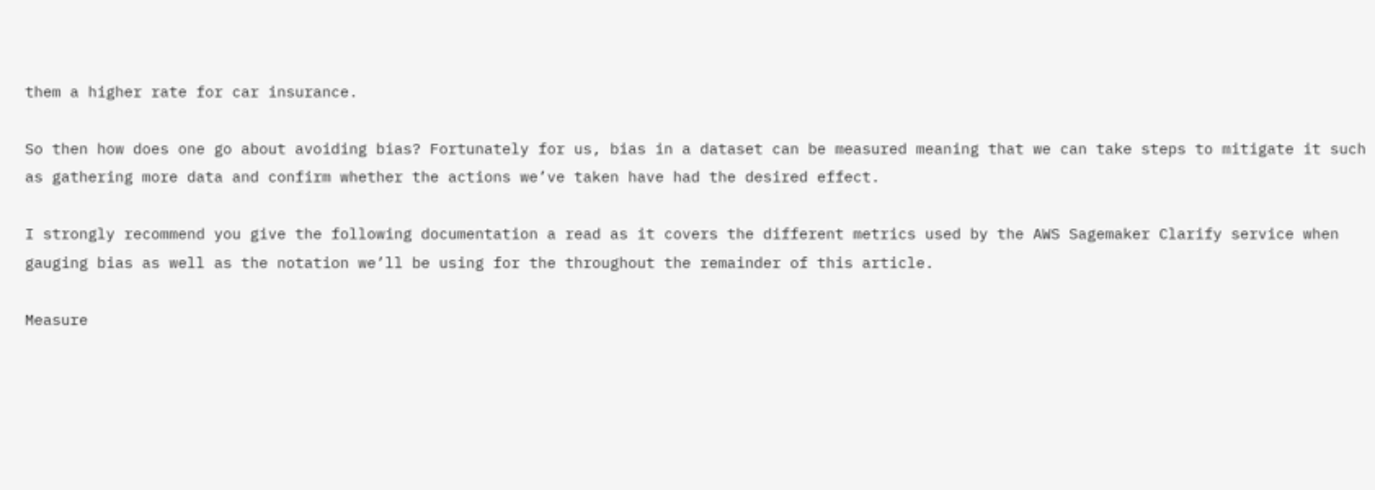them a higher rate for car insurance.

So then how does one go about avoiding bias? Fortunately for us, bias in a dataset can be measured meaning that we can take steps to mitigate it such as gathering more data and confirm whether the actions we’ve taken have had the desired effect.

I strongly recommend you give the following documentation a read as it covers the different metrics used by the AWS Sagemaker Clarify service when gauging bias as well as the notation we’ll be using for the throughout the remainder of this article.

Measure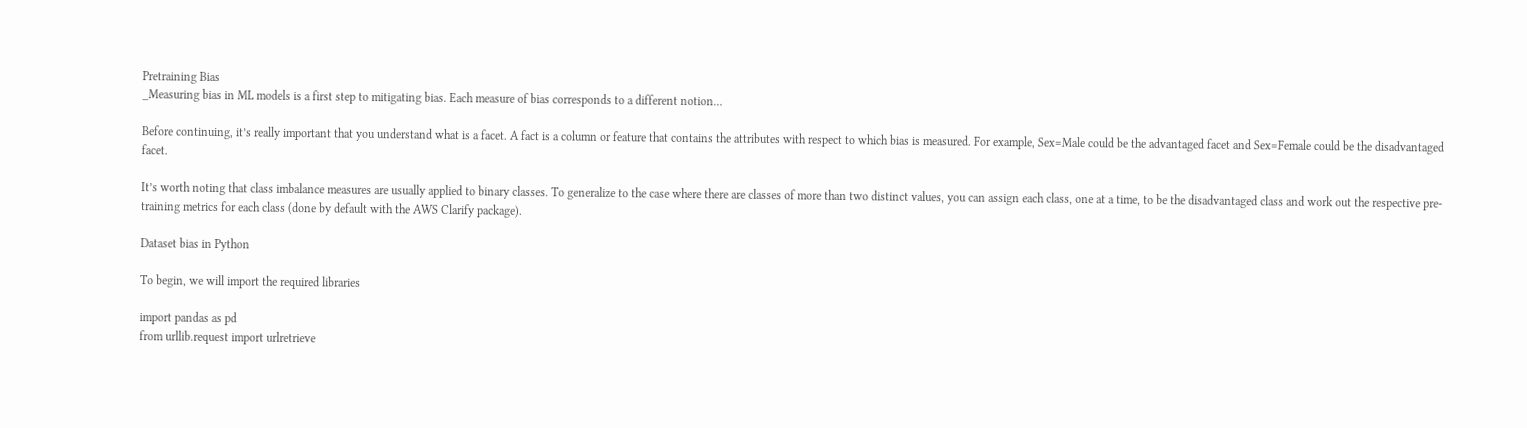Pretraining Bias
_Measuring bias in ML models is a first step to mitigating bias. Each measure of bias corresponds to a different notion…

Before continuing, it’s really important that you understand what is a facet. A fact is a column or feature that contains the attributes with respect to which bias is measured. For example, Sex=Male could be the advantaged facet and Sex=Female could be the disadvantaged facet.

It’s worth noting that class imbalance measures are usually applied to binary classes. To generalize to the case where there are classes of more than two distinct values, you can assign each class, one at a time, to be the disadvantaged class and work out the respective pre-training metrics for each class (done by default with the AWS Clarify package).

Dataset bias in Python

To begin, we will import the required libraries

import pandas as pd
from urllib.request import urlretrieve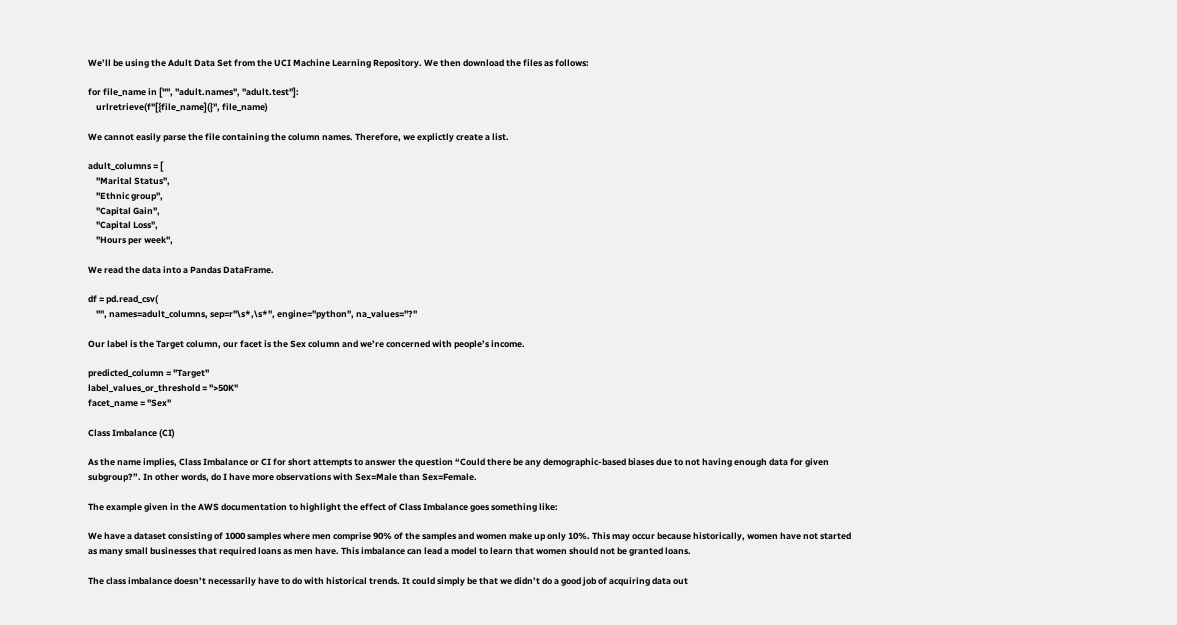We’ll be using the Adult Data Set from the UCI Machine Learning Repository. We then download the files as follows:

for file_name in ["", "adult.names", "adult.test"]:
    urlretrieve(f"[{file_name](}", file_name)

We cannot easily parse the file containing the column names. Therefore, we explictly create a list.

adult_columns = [
    "Marital Status",
    "Ethnic group",
    "Capital Gain",
    "Capital Loss",
    "Hours per week",

We read the data into a Pandas DataFrame.

df = pd.read_csv(
    "", names=adult_columns, sep=r"\s*,\s*", engine="python", na_values="?"

Our label is the Target column, our facet is the Sex column and we’re concerned with people’s income.

predicted_column = "Target"
label_values_or_threshold = ">50K"
facet_name = "Sex"

Class Imbalance (CI)

As the name implies, Class Imbalance or CI for short attempts to answer the question “Could there be any demographic-based biases due to not having enough data for given subgroup?”. In other words, do I have more observations with Sex=Male than Sex=Female.

The example given in the AWS documentation to highlight the effect of Class Imbalance goes something like:

We have a dataset consisting of 1000 samples where men comprise 90% of the samples and women make up only 10%. This may occur because historically, women have not started as many small businesses that required loans as men have. This imbalance can lead a model to learn that women should not be granted loans.

The class imbalance doesn’t necessarily have to do with historical trends. It could simply be that we didn’t do a good job of acquiring data out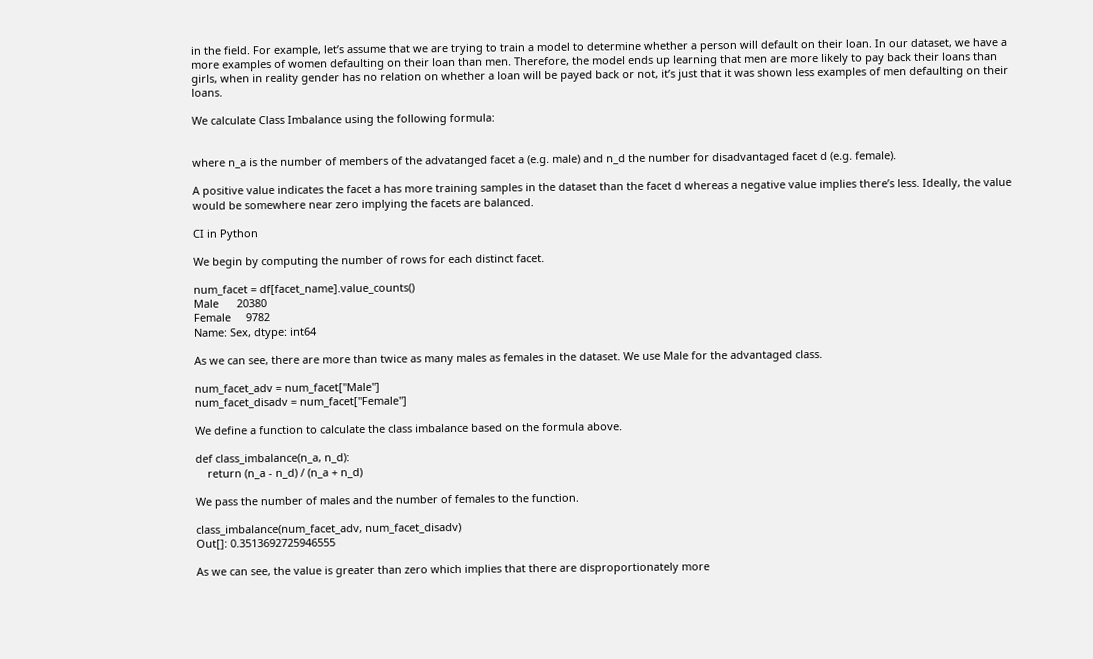in the field. For example, let’s assume that we are trying to train a model to determine whether a person will default on their loan. In our dataset, we have a more examples of women defaulting on their loan than men. Therefore, the model ends up learning that men are more likely to pay back their loans than girls, when in reality gender has no relation on whether a loan will be payed back or not, it’s just that it was shown less examples of men defaulting on their loans.

We calculate Class Imbalance using the following formula:


where n_a is the number of members of the advatanged facet a (e.g. male) and n_d the number for disadvantaged facet d (e.g. female).

A positive value indicates the facet a has more training samples in the dataset than the facet d whereas a negative value implies there’s less. Ideally, the value would be somewhere near zero implying the facets are balanced.

CI in Python

We begin by computing the number of rows for each distinct facet.

num_facet = df[facet_name].value_counts()
Male      20380
Female     9782
Name: Sex, dtype: int64

As we can see, there are more than twice as many males as females in the dataset. We use Male for the advantaged class.

num_facet_adv = num_facet["Male"]
num_facet_disadv = num_facet["Female"]

We define a function to calculate the class imbalance based on the formula above.

def class_imbalance(n_a, n_d):
    return (n_a - n_d) / (n_a + n_d)

We pass the number of males and the number of females to the function.

class_imbalance(num_facet_adv, num_facet_disadv)
Out[]: 0.3513692725946555

As we can see, the value is greater than zero which implies that there are disproportionately more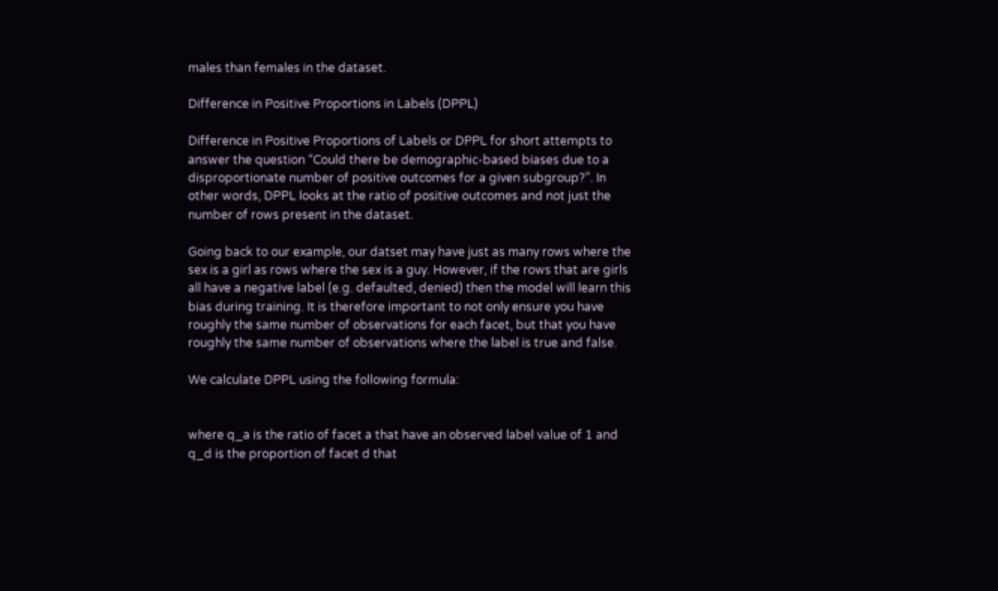males than females in the dataset.

Difference in Positive Proportions in Labels (DPPL)

Difference in Positive Proportions of Labels or DPPL for short attempts to answer the question “Could there be demographic-based biases due to a disproportionate number of positive outcomes for a given subgroup?”. In other words, DPPL looks at the ratio of positive outcomes and not just the number of rows present in the dataset.

Going back to our example, our datset may have just as many rows where the sex is a girl as rows where the sex is a guy. However, if the rows that are girls all have a negative label (e.g. defaulted, denied) then the model will learn this bias during training. It is therefore important to not only ensure you have roughly the same number of observations for each facet, but that you have roughly the same number of observations where the label is true and false.

We calculate DPPL using the following formula:


where q_a is the ratio of facet a that have an observed label value of 1 and q_d is the proportion of facet d that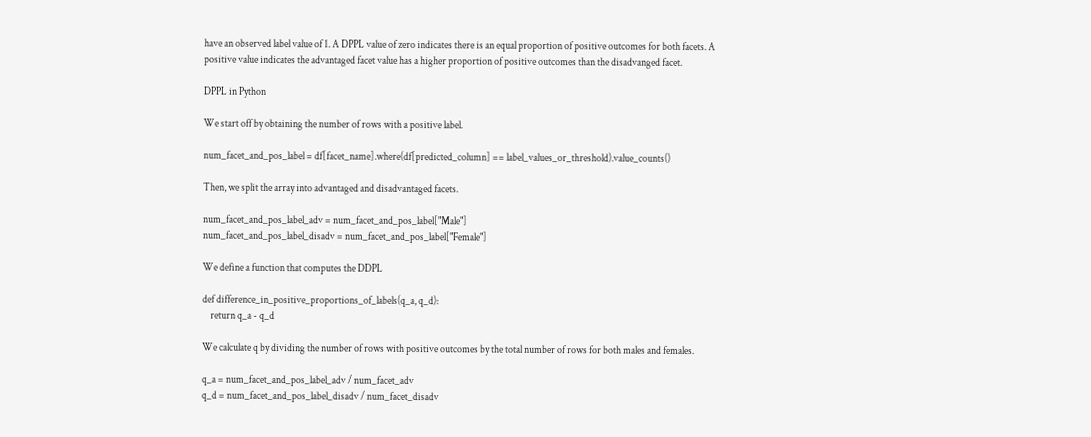have an observed label value of 1. A DPPL value of zero indicates there is an equal proportion of positive outcomes for both facets. A positive value indicates the advantaged facet value has a higher proportion of positive outcomes than the disadvanged facet.

DPPL in Python

We start off by obtaining the number of rows with a positive label.

num_facet_and_pos_label = df[facet_name].where(df[predicted_column] == label_values_or_threshold).value_counts()

Then, we split the array into advantaged and disadvantaged facets.

num_facet_and_pos_label_adv = num_facet_and_pos_label["Male"]
num_facet_and_pos_label_disadv = num_facet_and_pos_label["Female"]

We define a function that computes the DDPL

def difference_in_positive_proportions_of_labels(q_a, q_d):
    return q_a - q_d

We calculate q by dividing the number of rows with positive outcomes by the total number of rows for both males and females.

q_a = num_facet_and_pos_label_adv / num_facet_adv
q_d = num_facet_and_pos_label_disadv / num_facet_disadv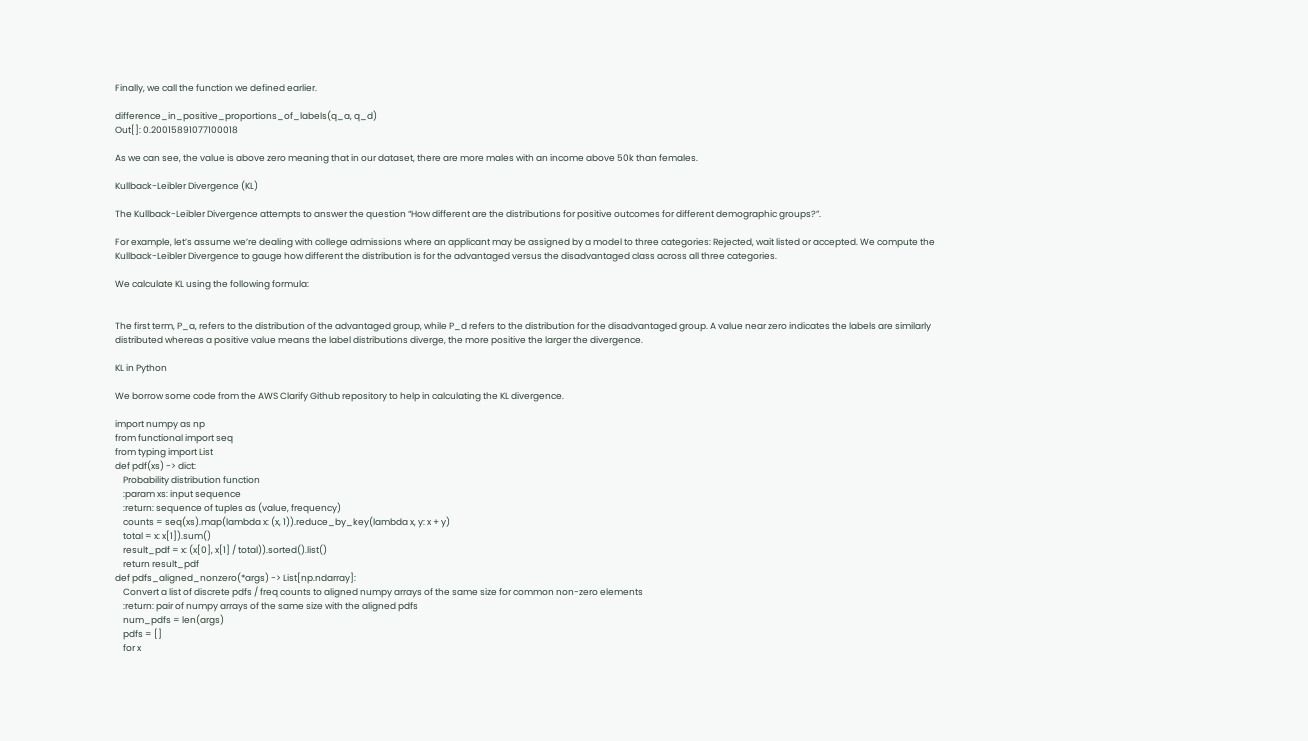Finally, we call the function we defined earlier.

difference_in_positive_proportions_of_labels(q_a, q_d)
Out[]: 0.20015891077100018

As we can see, the value is above zero meaning that in our dataset, there are more males with an income above 50k than females.

Kullback-Leibler Divergence (KL)

The Kullback-Leibler Divergence attempts to answer the question “How different are the distributions for positive outcomes for different demographic groups?”.

For example, let’s assume we’re dealing with college admissions where an applicant may be assigned by a model to three categories: Rejected, wait listed or accepted. We compute the Kullback-Leibler Divergence to gauge how different the distribution is for the advantaged versus the disadvantaged class across all three categories.

We calculate KL using the following formula:


The first term, P_a, refers to the distribution of the advantaged group, while P_d refers to the distribution for the disadvantaged group. A value near zero indicates the labels are similarly distributed whereas a positive value means the label distributions diverge, the more positive the larger the divergence.

KL in Python

We borrow some code from the AWS Clarify Github repository to help in calculating the KL divergence.

import numpy as np
from functional import seq
from typing import List
def pdf(xs) -> dict:
    Probability distribution function
    :param xs: input sequence
    :return: sequence of tuples as (value, frequency)
    counts = seq(xs).map(lambda x: (x, 1)).reduce_by_key(lambda x, y: x + y)
    total = x: x[1]).sum()
    result_pdf = x: (x[0], x[1] / total)).sorted().list()
    return result_pdf
def pdfs_aligned_nonzero(*args) -> List[np.ndarray]:
    Convert a list of discrete pdfs / freq counts to aligned numpy arrays of the same size for common non-zero elements
    :return: pair of numpy arrays of the same size with the aligned pdfs
    num_pdfs = len(args)
    pdfs = []
    for x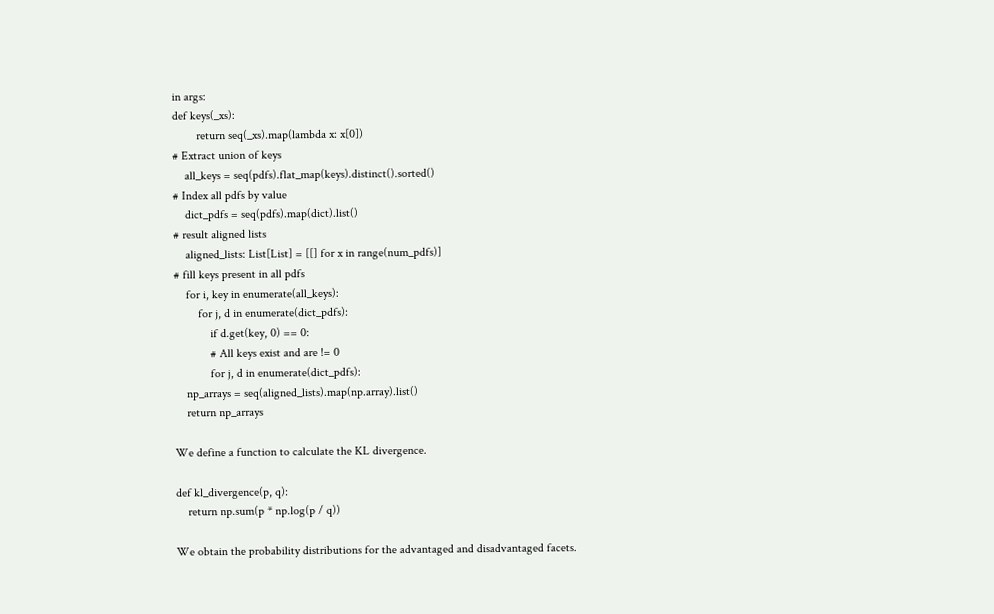in args:
def keys(_xs):
        return seq(_xs).map(lambda x: x[0])
# Extract union of keys
    all_keys = seq(pdfs).flat_map(keys).distinct().sorted()
# Index all pdfs by value
    dict_pdfs = seq(pdfs).map(dict).list()
# result aligned lists
    aligned_lists: List[List] = [[] for x in range(num_pdfs)]
# fill keys present in all pdfs
    for i, key in enumerate(all_keys):
        for j, d in enumerate(dict_pdfs):
            if d.get(key, 0) == 0:
            # All keys exist and are != 0
            for j, d in enumerate(dict_pdfs):
    np_arrays = seq(aligned_lists).map(np.array).list()
    return np_arrays

We define a function to calculate the KL divergence.

def kl_divergence(p, q):
    return np.sum(p * np.log(p / q))

We obtain the probability distributions for the advantaged and disadvantaged facets.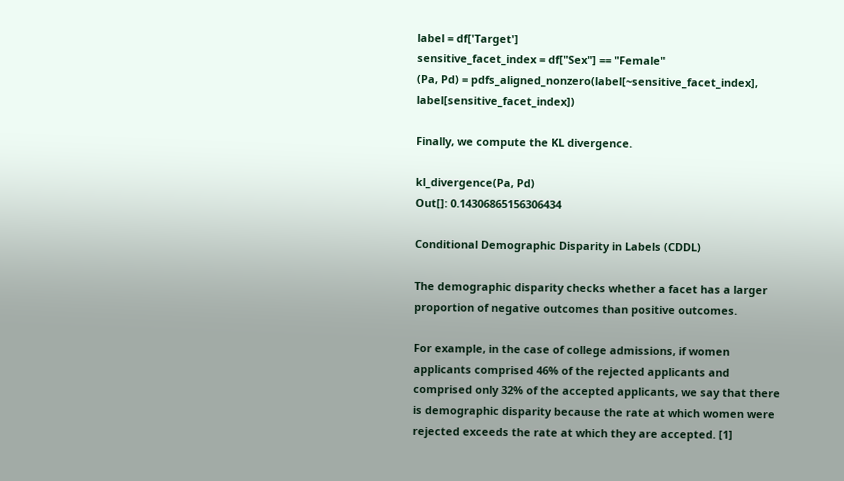label = df['Target']
sensitive_facet_index = df["Sex"] == "Female"
(Pa, Pd) = pdfs_aligned_nonzero(label[~sensitive_facet_index], label[sensitive_facet_index])

Finally, we compute the KL divergence.

kl_divergence(Pa, Pd)
Out[]: 0.14306865156306434

Conditional Demographic Disparity in Labels (CDDL)

The demographic disparity checks whether a facet has a larger proportion of negative outcomes than positive outcomes.

For example, in the case of college admissions, if women applicants comprised 46% of the rejected applicants and comprised only 32% of the accepted applicants, we say that there is demographic disparity because the rate at which women were rejected exceeds the rate at which they are accepted. [1]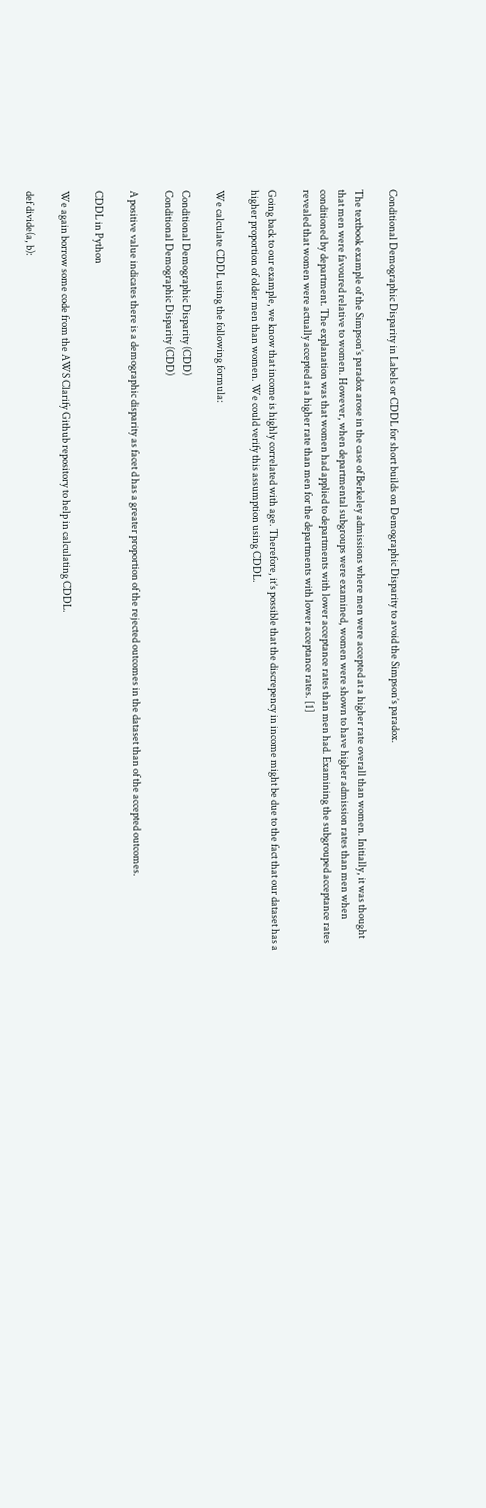Conditional Demographic Disparity in Labels or CDDL for short builds on Demographic Disparity to avoid the Simpson’s paradox.

The textbook example of the Simpson’s paradox arose in the case of Berkeley admissions where men were accepted at a higher rate overall than women. Initially, it was thought that men were favoured relative to women. However, when departmental subgroups were examined, women were shown to have higher admission rates than men when conditioned by department. The explanation was that women had applied to departments with lower acceptance rates than men had. Examining the subgrouped acceptance rates revealed that women were actually accepted at a higher rate than men for the departments with lower acceptance rates. [1]

Going back to our example, we know that income is highly correlated with age. Therefore, it’s possible that the discrepency in income might be due to the fact that our dataset has a higher proportion of older men than women. We could verify this assumption using CDDL.

We calculate CDDL using the following formula:

Conditional Demographic Disparity (CDD)
Conditional Demographic Disparity (CDD)

A positive value indicates there is a demographic disparity as facet d has a greater proportion of the rejected outcomes in the dataset than of the accepted outcomes.

CDDL in Python

We again borrow some code from the AWS Clarify Github repository to help in calculating CDDL.

def divide(a, b):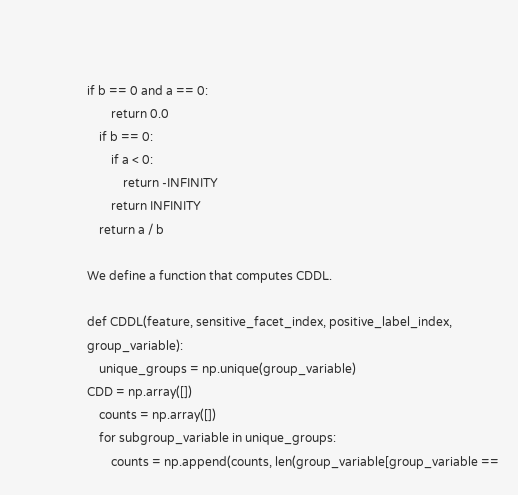if b == 0 and a == 0:
        return 0.0
    if b == 0:
        if a < 0:
            return -INFINITY
        return INFINITY
    return a / b

We define a function that computes CDDL.

def CDDL(feature, sensitive_facet_index, positive_label_index, group_variable):
    unique_groups = np.unique(group_variable)
CDD = np.array([])
    counts = np.array([])
    for subgroup_variable in unique_groups:
        counts = np.append(counts, len(group_variable[group_variable ==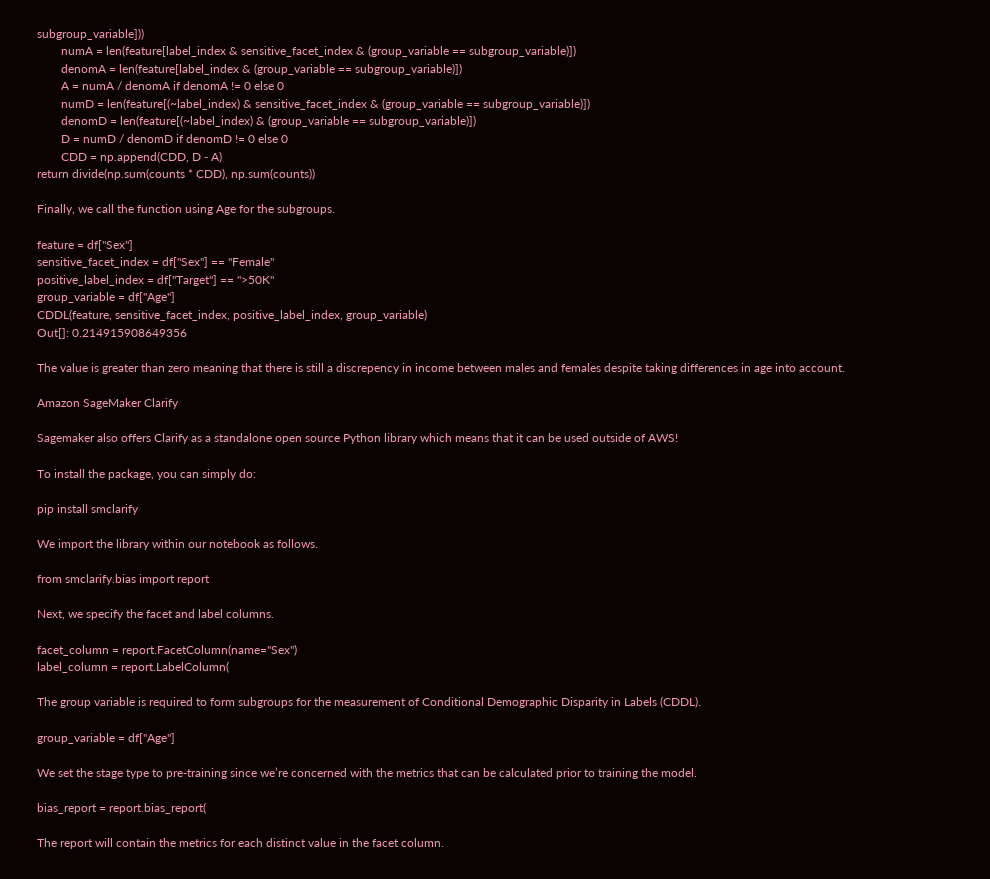subgroup_variable]))
        numA = len(feature[label_index & sensitive_facet_index & (group_variable == subgroup_variable)])
        denomA = len(feature[label_index & (group_variable == subgroup_variable)])
        A = numA / denomA if denomA != 0 else 0
        numD = len(feature[(~label_index) & sensitive_facet_index & (group_variable == subgroup_variable)])
        denomD = len(feature[(~label_index) & (group_variable == subgroup_variable)])
        D = numD / denomD if denomD != 0 else 0
        CDD = np.append(CDD, D - A)
return divide(np.sum(counts * CDD), np.sum(counts))

Finally, we call the function using Age for the subgroups.

feature = df["Sex"]
sensitive_facet_index = df["Sex"] == "Female"
positive_label_index = df["Target"] == ">50K"
group_variable = df["Age"]
CDDL(feature, sensitive_facet_index, positive_label_index, group_variable)
Out[]: 0.214915908649356

The value is greater than zero meaning that there is still a discrepency in income between males and females despite taking differences in age into account.

Amazon SageMaker Clarify

Sagemaker also offers Clarify as a standalone open source Python library which means that it can be used outside of AWS!

To install the package, you can simply do:

pip install smclarify

We import the library within our notebook as follows.

from smclarify.bias import report

Next, we specify the facet and label columns.

facet_column = report.FacetColumn(name="Sex")
label_column = report.LabelColumn(

The group variable is required to form subgroups for the measurement of Conditional Demographic Disparity in Labels (CDDL).

group_variable = df["Age"]

We set the stage type to pre-training since we’re concerned with the metrics that can be calculated prior to training the model.

bias_report = report.bias_report(

The report will contain the metrics for each distinct value in the facet column.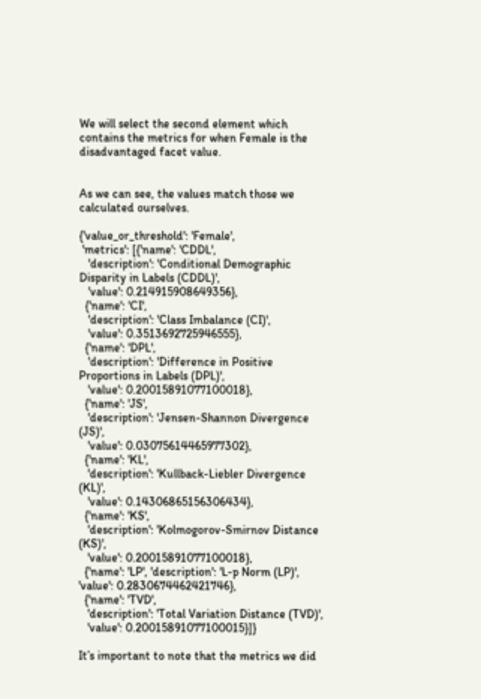We will select the second element which contains the metrics for when Female is the disadvantaged facet value.


As we can see, the values match those we calculated ourselves.

{'value_or_threshold': 'Female',
 'metrics': [{'name': 'CDDL',
   'description': 'Conditional Demographic Disparity in Labels (CDDL)',
   'value': 0.214915908649356},
  {'name': 'CI',
   'description': 'Class Imbalance (CI)',
   'value': 0.3513692725946555},
  {'name': 'DPL',
   'description': 'Difference in Positive Proportions in Labels (DPL)',
   'value': 0.20015891077100018},
  {'name': 'JS',
   'description': 'Jensen-Shannon Divergence (JS)',
   'value': 0.03075614465977302},
  {'name': 'KL',
   'description': 'Kullback-Liebler Divergence (KL)',
   'value': 0.14306865156306434},
  {'name': 'KS',
   'description': 'Kolmogorov-Smirnov Distance (KS)',
   'value': 0.20015891077100018},
  {'name': 'LP', 'description': 'L-p Norm (LP)', 'value': 0.2830674462421746},
  {'name': 'TVD',
   'description': 'Total Variation Distance (TVD)',
   'value': 0.20015891077100015}]}

It’s important to note that the metrics we did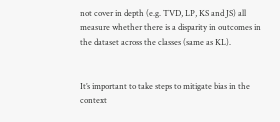not cover in depth (e.g. TVD, LP, KS and JS) all measure whether there is a disparity in outcomes in the dataset across the classes (same as KL).


It’s important to take steps to mitigate bias in the context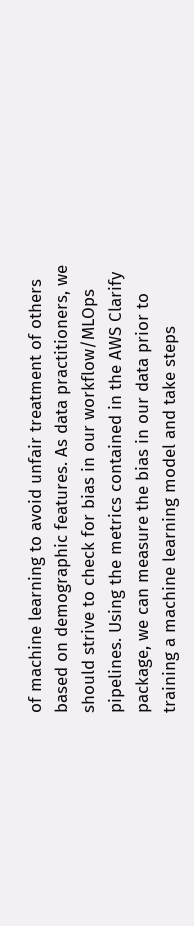of machine learning to avoid unfair treatment of others based on demographic features. As data practitioners, we should strive to check for bias in our workflow/MLOps pipelines. Using the metrics contained in the AWS Clarify package, we can measure the bias in our data prior to training a machine learning model and take steps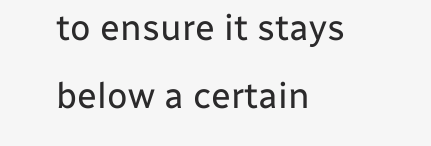to ensure it stays below a certain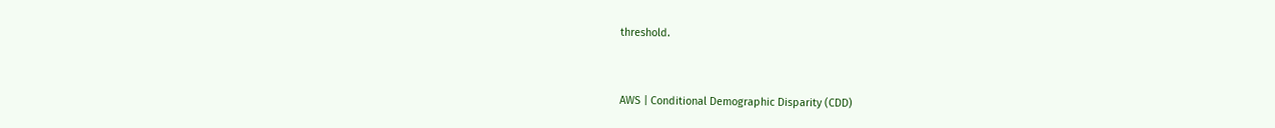threshold.


AWS | Conditional Demographic Disparity (CDD)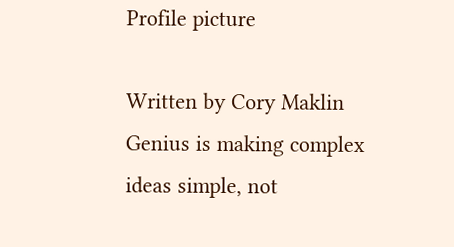Profile picture

Written by Cory Maklin Genius is making complex ideas simple, not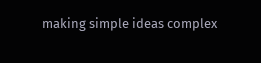making simple ideas complex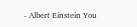- Albert Einstein You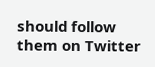should follow them on Twitter